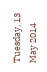Tuesday, 13 May 2014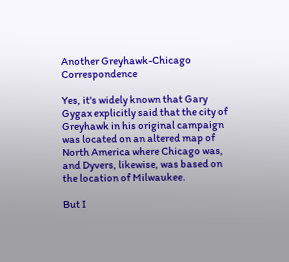Another Greyhawk-Chicago Correspondence

Yes, it's widely known that Gary Gygax explicitly said that the city of Greyhawk in his original campaign was located on an altered map of North America where Chicago was, and Dyvers, likewise, was based on the location of Milwaukee.

But I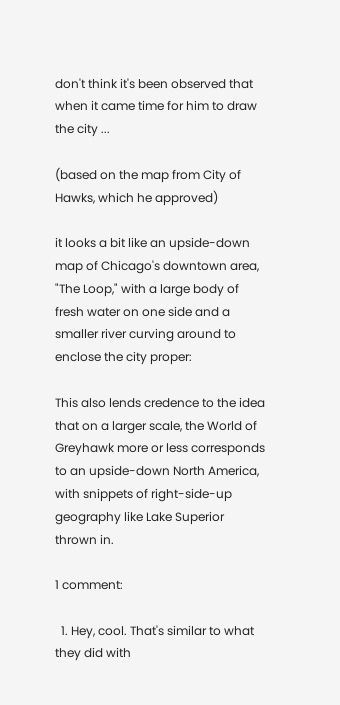don't think it's been observed that when it came time for him to draw the city ...

(based on the map from City of Hawks, which he approved)

it looks a bit like an upside-down map of Chicago's downtown area, "The Loop," with a large body of fresh water on one side and a smaller river curving around to enclose the city proper:

This also lends credence to the idea that on a larger scale, the World of Greyhawk more or less corresponds to an upside-down North America, with snippets of right-side-up geography like Lake Superior thrown in.

1 comment:

  1. Hey, cool. That's similar to what they did with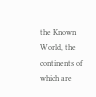the Known World, the continents of which are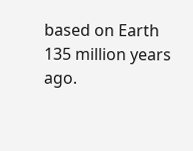based on Earth 135 million years ago.